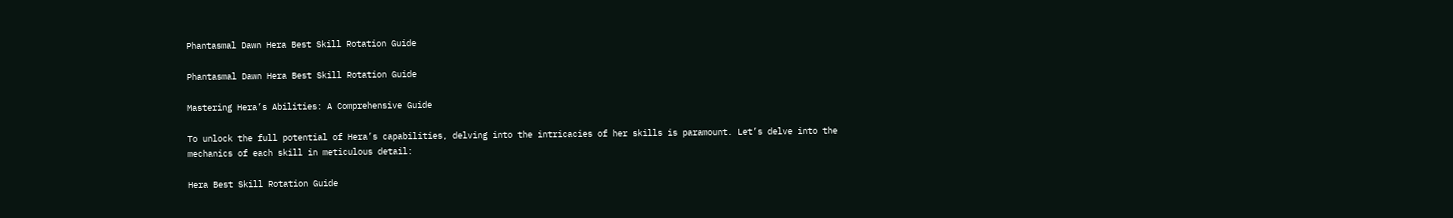Phantasmal Dawn Hera Best Skill Rotation Guide

Phantasmal Dawn Hera Best Skill Rotation Guide

Mastering Hera’s Abilities: A Comprehensive Guide

To unlock the full potential of Hera’s capabilities, delving into the intricacies of her skills is paramount. Let’s delve into the mechanics of each skill in meticulous detail:

Hera Best Skill Rotation Guide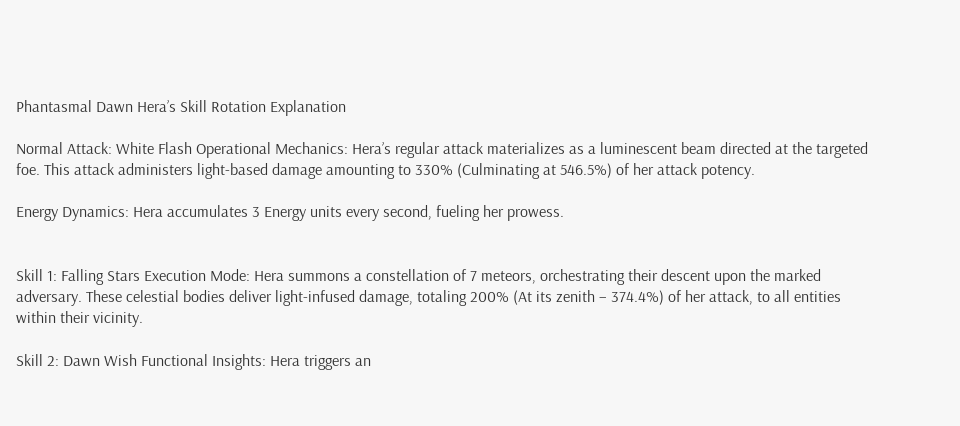Phantasmal Dawn Hera’s Skill Rotation Explanation

Normal Attack: White Flash Operational Mechanics: Hera’s regular attack materializes as a luminescent beam directed at the targeted foe. This attack administers light-based damage amounting to 330% (Culminating at 546.5%) of her attack potency.

Energy Dynamics: Hera accumulates 3 Energy units every second, fueling her prowess.


Skill 1: Falling Stars Execution Mode: Hera summons a constellation of 7 meteors, orchestrating their descent upon the marked adversary. These celestial bodies deliver light-infused damage, totaling 200% (At its zenith – 374.4%) of her attack, to all entities within their vicinity.

Skill 2: Dawn Wish Functional Insights: Hera triggers an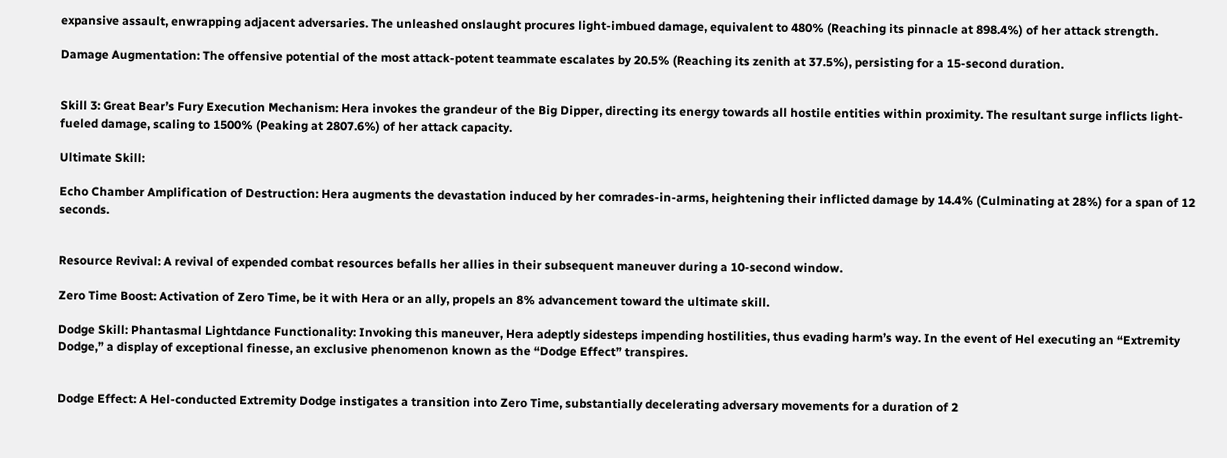expansive assault, enwrapping adjacent adversaries. The unleashed onslaught procures light-imbued damage, equivalent to 480% (Reaching its pinnacle at 898.4%) of her attack strength.

Damage Augmentation: The offensive potential of the most attack-potent teammate escalates by 20.5% (Reaching its zenith at 37.5%), persisting for a 15-second duration.


Skill 3: Great Bear’s Fury Execution Mechanism: Hera invokes the grandeur of the Big Dipper, directing its energy towards all hostile entities within proximity. The resultant surge inflicts light-fueled damage, scaling to 1500% (Peaking at 2807.6%) of her attack capacity.

Ultimate Skill:

Echo Chamber Amplification of Destruction: Hera augments the devastation induced by her comrades-in-arms, heightening their inflicted damage by 14.4% (Culminating at 28%) for a span of 12 seconds.


Resource Revival: A revival of expended combat resources befalls her allies in their subsequent maneuver during a 10-second window.

Zero Time Boost: Activation of Zero Time, be it with Hera or an ally, propels an 8% advancement toward the ultimate skill.

Dodge Skill: Phantasmal Lightdance Functionality: Invoking this maneuver, Hera adeptly sidesteps impending hostilities, thus evading harm’s way. In the event of Hel executing an “Extremity Dodge,” a display of exceptional finesse, an exclusive phenomenon known as the “Dodge Effect” transpires.


Dodge Effect: A Hel-conducted Extremity Dodge instigates a transition into Zero Time, substantially decelerating adversary movements for a duration of 2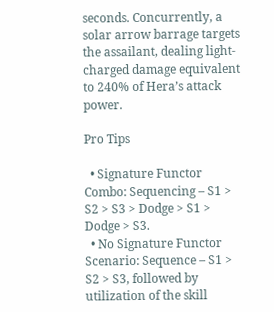seconds. Concurrently, a solar arrow barrage targets the assailant, dealing light-charged damage equivalent to 240% of Hera’s attack power.

Pro Tips

  • Signature Functor Combo: Sequencing – S1 > S2 > S3 > Dodge > S1 > Dodge > S3.
  • No Signature Functor Scenario: Sequence – S1 > S2 > S3, followed by utilization of the skill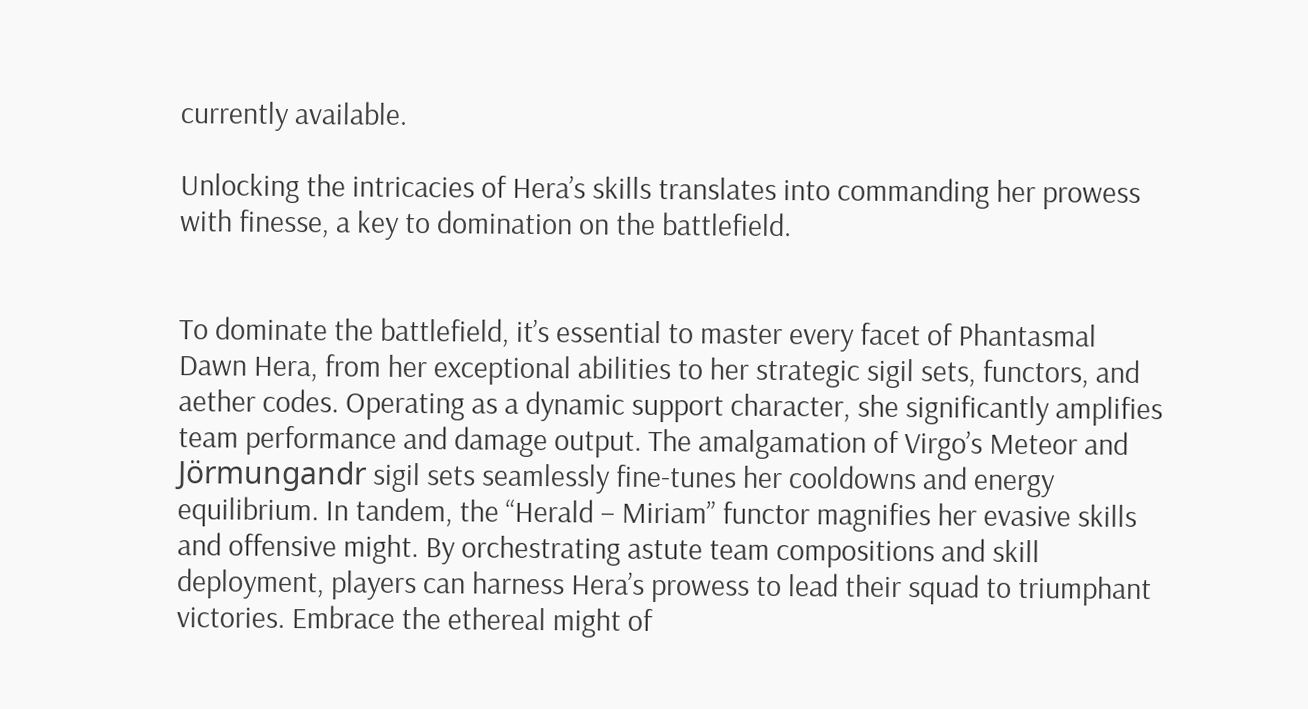currently available.

Unlocking the intricacies of Hera’s skills translates into commanding her prowess with finesse, a key to domination on the battlefield.


To dominate the battlefield, it’s essential to master every facet of Phantasmal Dawn Hera, from her exceptional abilities to her strategic sigil sets, functors, and aether codes. Operating as a dynamic support character, she significantly amplifies team performance and damage output. The amalgamation of Virgo’s Meteor and Jörmungandr sigil sets seamlessly fine-tunes her cooldowns and energy equilibrium. In tandem, the “Herald – Miriam” functor magnifies her evasive skills and offensive might. By orchestrating astute team compositions and skill deployment, players can harness Hera’s prowess to lead their squad to triumphant victories. Embrace the ethereal might of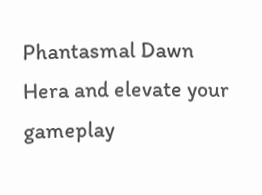Phantasmal Dawn Hera and elevate your gameplay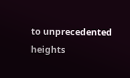to unprecedented heights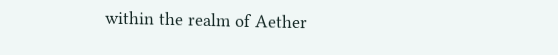within the realm of Aether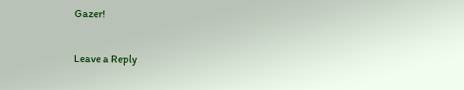Gazer!

Leave a Reply